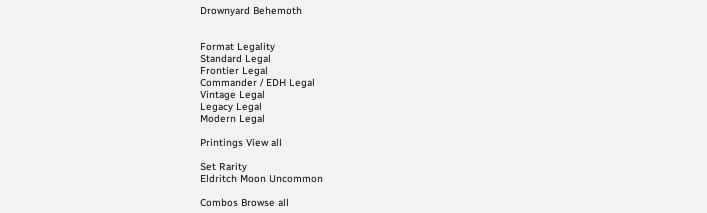Drownyard Behemoth


Format Legality
Standard Legal
Frontier Legal
Commander / EDH Legal
Vintage Legal
Legacy Legal
Modern Legal

Printings View all

Set Rarity
Eldritch Moon Uncommon

Combos Browse all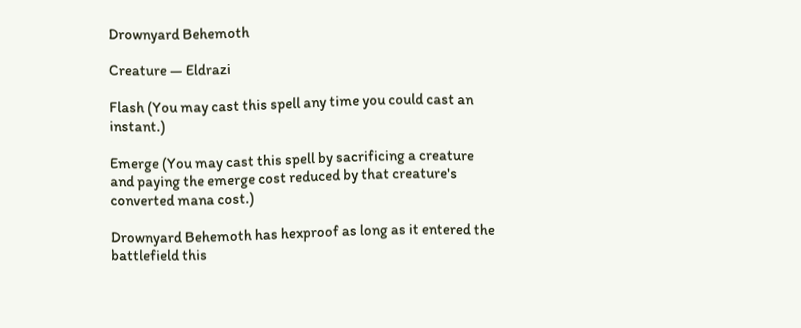Drownyard Behemoth

Creature — Eldrazi

Flash (You may cast this spell any time you could cast an instant.)

Emerge (You may cast this spell by sacrificing a creature and paying the emerge cost reduced by that creature's converted mana cost.)

Drownyard Behemoth has hexproof as long as it entered the battlefield this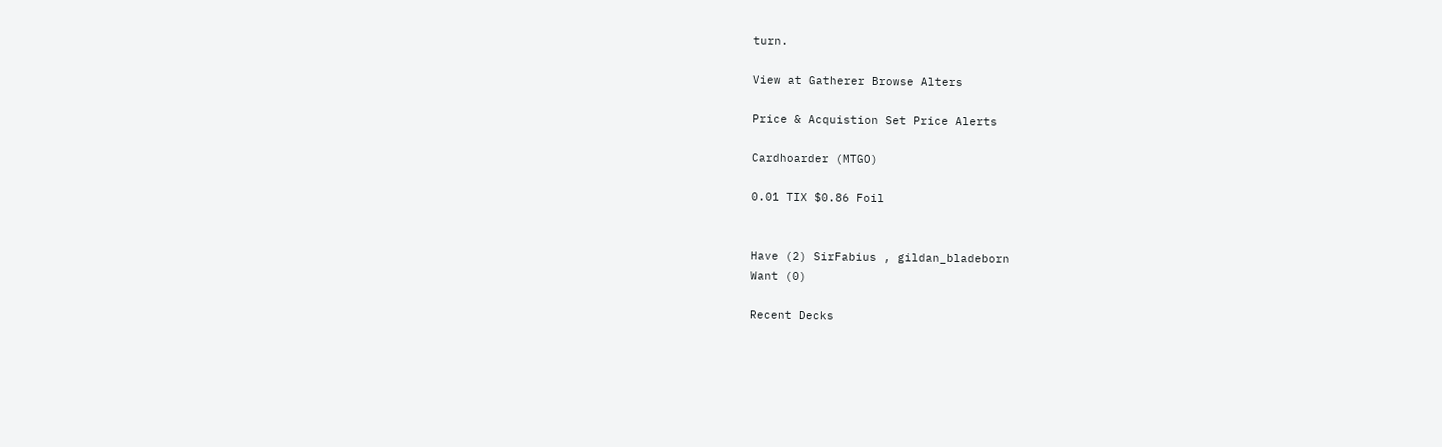turn.

View at Gatherer Browse Alters

Price & Acquistion Set Price Alerts

Cardhoarder (MTGO)

0.01 TIX $0.86 Foil


Have (2) SirFabius , gildan_bladeborn
Want (0)

Recent Decks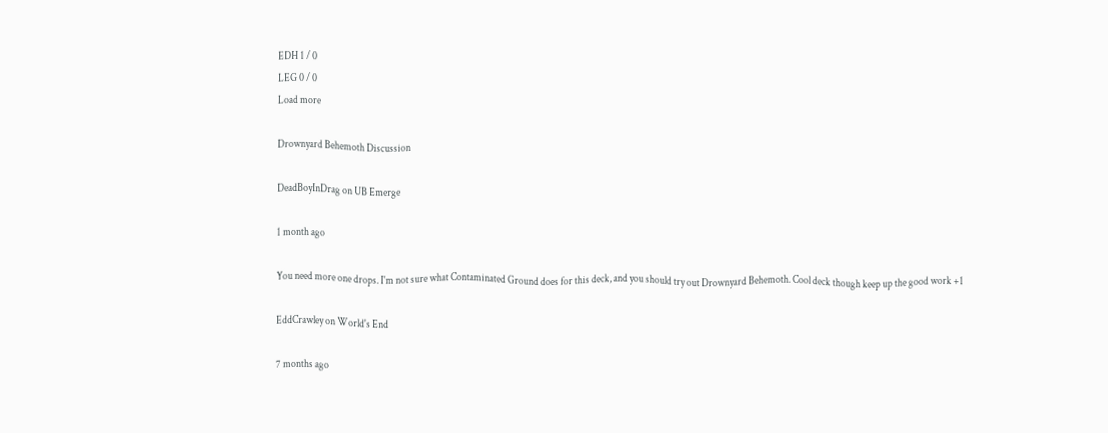EDH 1 / 0
LEG 0 / 0
Load more

Drownyard Behemoth Discussion

DeadBoyInDrag on UB Emerge

1 month ago

You need more one drops. I'm not sure what Contaminated Ground does for this deck, and you should try out Drownyard Behemoth. Cool deck though keep up the good work +1

EddCrawley on World's End

7 months ago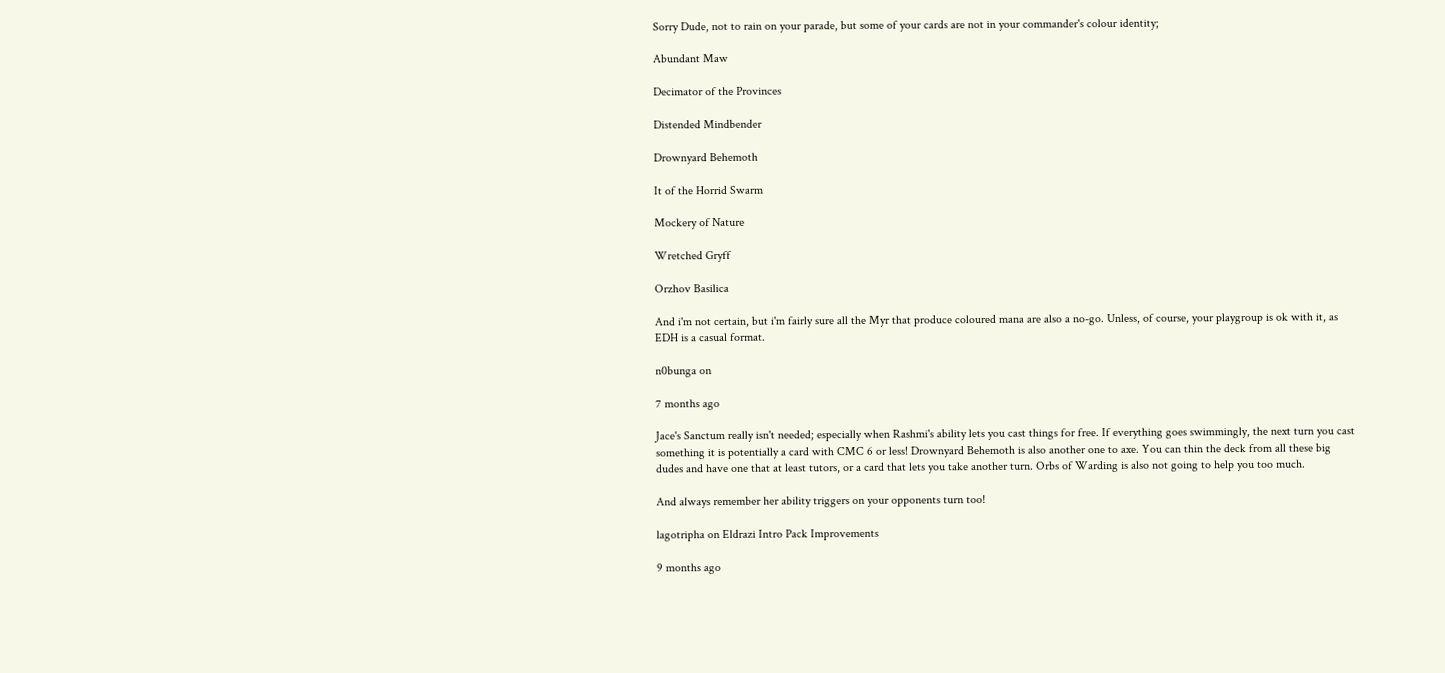Sorry Dude, not to rain on your parade, but some of your cards are not in your commander's colour identity;

Abundant Maw

Decimator of the Provinces

Distended Mindbender

Drownyard Behemoth

It of the Horrid Swarm

Mockery of Nature

Wretched Gryff

Orzhov Basilica

And i'm not certain, but i'm fairly sure all the Myr that produce coloured mana are also a no-go. Unless, of course, your playgroup is ok with it, as EDH is a casual format.

n0bunga on

7 months ago

Jace's Sanctum really isn't needed; especially when Rashmi's ability lets you cast things for free. If everything goes swimmingly, the next turn you cast something it is potentially a card with CMC 6 or less! Drownyard Behemoth is also another one to axe. You can thin the deck from all these big dudes and have one that at least tutors, or a card that lets you take another turn. Orbs of Warding is also not going to help you too much.

And always remember her ability triggers on your opponents turn too!

lagotripha on Eldrazi Intro Pack Improvements

9 months ago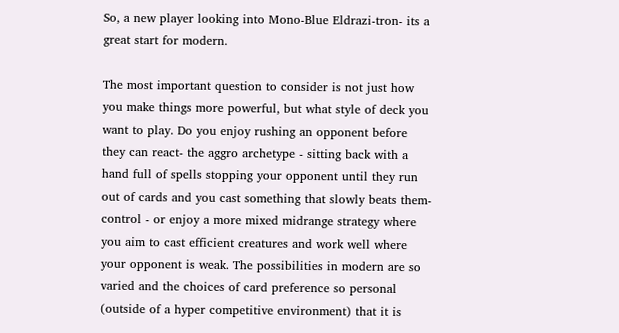So, a new player looking into Mono-Blue Eldrazi-tron- its a great start for modern.

The most important question to consider is not just how you make things more powerful, but what style of deck you want to play. Do you enjoy rushing an opponent before they can react- the aggro archetype - sitting back with a hand full of spells stopping your opponent until they run out of cards and you cast something that slowly beats them- control - or enjoy a more mixed midrange strategy where you aim to cast efficient creatures and work well where your opponent is weak. The possibilities in modern are so varied and the choices of card preference so personal (outside of a hyper competitive environment) that it is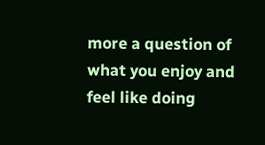more a question of what you enjoy and feel like doing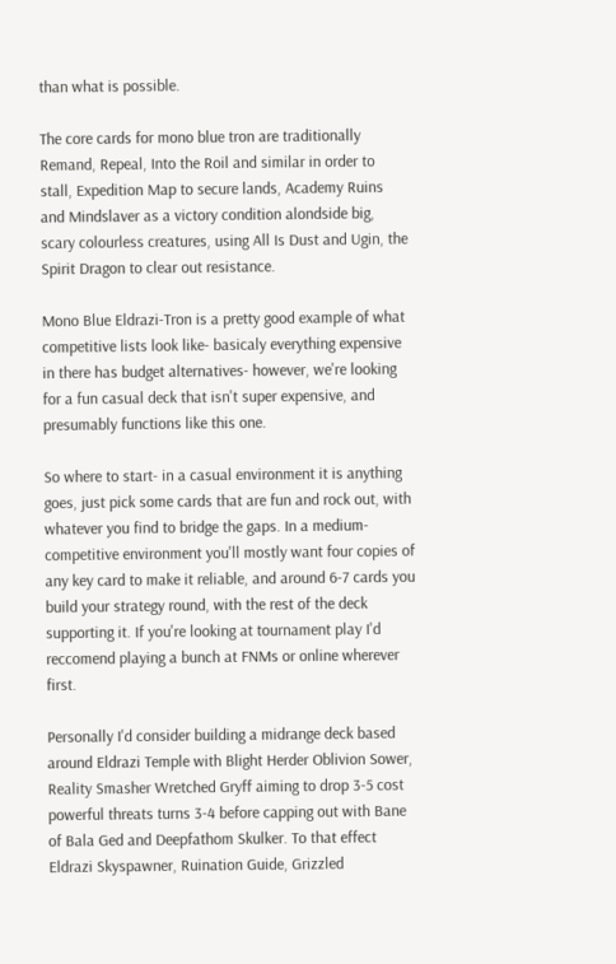than what is possible.

The core cards for mono blue tron are traditionally Remand, Repeal, Into the Roil and similar in order to stall, Expedition Map to secure lands, Academy Ruins and Mindslaver as a victory condition alondside big, scary colourless creatures, using All Is Dust and Ugin, the Spirit Dragon to clear out resistance.

Mono Blue Eldrazi-Tron is a pretty good example of what competitive lists look like- basicaly everything expensive in there has budget alternatives- however, we're looking for a fun casual deck that isn't super expensive, and presumably functions like this one.

So where to start- in a casual environment it is anything goes, just pick some cards that are fun and rock out, with whatever you find to bridge the gaps. In a medium-competitive environment you'll mostly want four copies of any key card to make it reliable, and around 6-7 cards you build your strategy round, with the rest of the deck supporting it. If you're looking at tournament play I'd reccomend playing a bunch at FNMs or online wherever first.

Personally I'd consider building a midrange deck based around Eldrazi Temple with Blight Herder Oblivion Sower, Reality Smasher Wretched Gryff aiming to drop 3-5 cost powerful threats turns 3-4 before capping out with Bane of Bala Ged and Deepfathom Skulker. To that effect Eldrazi Skyspawner, Ruination Guide, Grizzled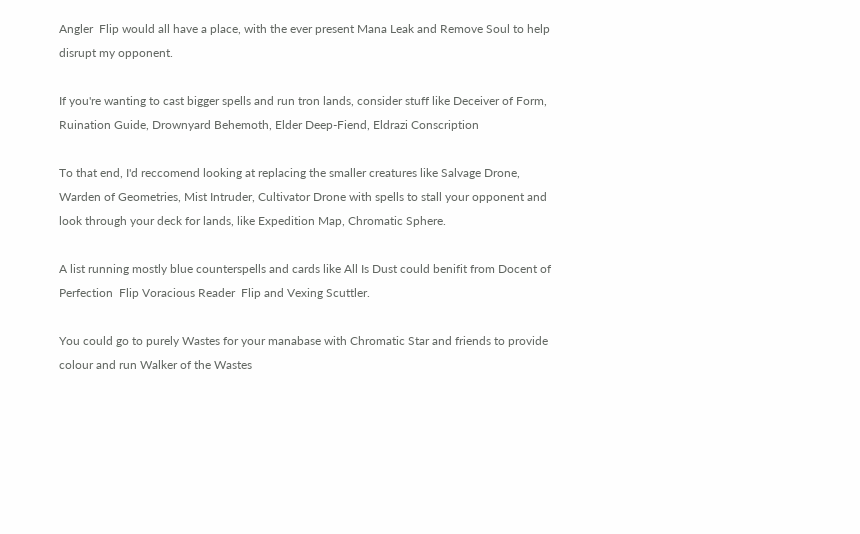Angler  Flip would all have a place, with the ever present Mana Leak and Remove Soul to help disrupt my opponent.

If you're wanting to cast bigger spells and run tron lands, consider stuff like Deceiver of Form, Ruination Guide, Drownyard Behemoth, Elder Deep-Fiend, Eldrazi Conscription

To that end, I'd reccomend looking at replacing the smaller creatures like Salvage Drone, Warden of Geometries, Mist Intruder, Cultivator Drone with spells to stall your opponent and look through your deck for lands, like Expedition Map, Chromatic Sphere.

A list running mostly blue counterspells and cards like All Is Dust could benifit from Docent of Perfection  Flip Voracious Reader  Flip and Vexing Scuttler.

You could go to purely Wastes for your manabase with Chromatic Star and friends to provide colour and run Walker of the Wastes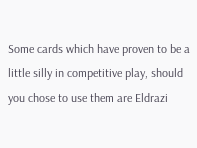Some cards which have proven to be a little silly in competitive play, should you chose to use them are Eldrazi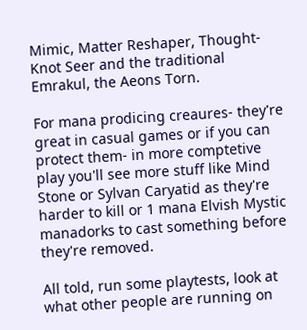Mimic, Matter Reshaper, Thought-Knot Seer and the traditional Emrakul, the Aeons Torn.

For mana prodicing creaures- they're great in casual games or if you can protect them- in more comptetive play you'll see more stuff like Mind Stone or Sylvan Caryatid as they're harder to kill or 1 mana Elvish Mystic manadorks to cast something before they're removed.

All told, run some playtests, look at what other people are running on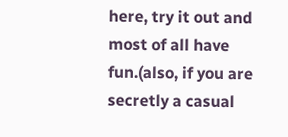here, try it out and most of all have fun.(also, if you are secretly a casual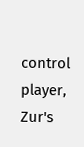control player, Zur's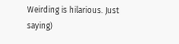Weirding is hilarious. Just saying)